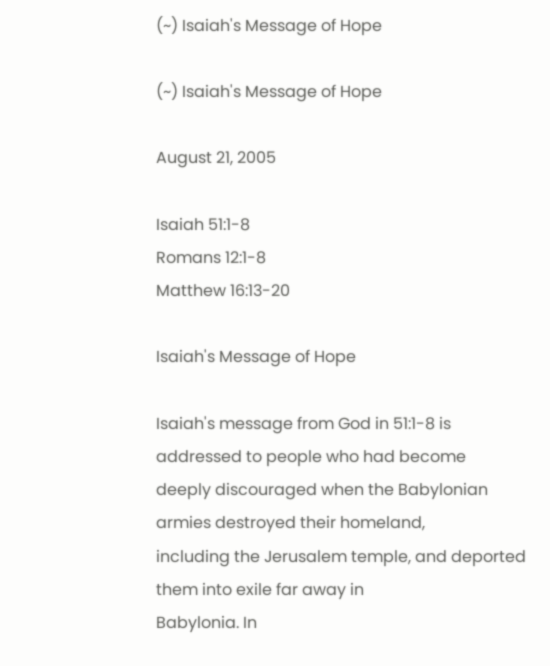(~) Isaiah's Message of Hope

(~) Isaiah's Message of Hope

August 21, 2005

Isaiah 51:1-8
Romans 12:1-8
Matthew 16:13-20

Isaiah's Message of Hope

Isaiah's message from God in 51:1-8 is addressed to people who had become
deeply discouraged when the Babylonian armies destroyed their homeland,
including the Jerusalem temple, and deported them into exile far away in
Babylonia. In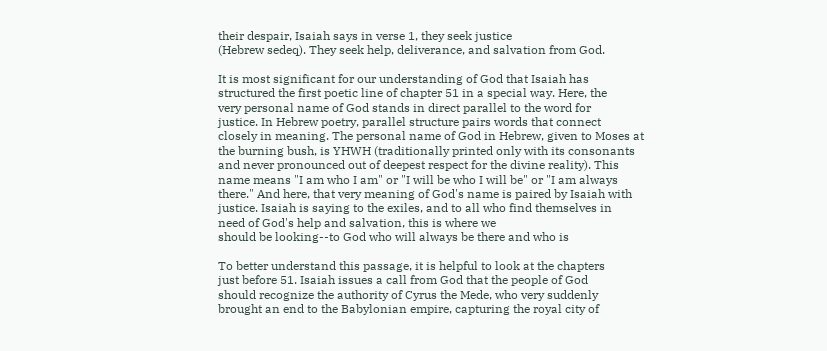their despair, Isaiah says in verse 1, they seek justice
(Hebrew sedeq). They seek help, deliverance, and salvation from God.

It is most significant for our understanding of God that Isaiah has
structured the first poetic line of chapter 51 in a special way. Here, the
very personal name of God stands in direct parallel to the word for
justice. In Hebrew poetry, parallel structure pairs words that connect
closely in meaning. The personal name of God in Hebrew, given to Moses at
the burning bush, is YHWH (traditionally printed only with its consonants
and never pronounced out of deepest respect for the divine reality). This
name means "I am who I am" or "I will be who I will be" or "I am always
there." And here, that very meaning of God's name is paired by Isaiah with
justice. Isaiah is saying to the exiles, and to all who find themselves in
need of God's help and salvation, this is where we
should be looking--to God who will always be there and who is

To better understand this passage, it is helpful to look at the chapters
just before 51. Isaiah issues a call from God that the people of God
should recognize the authority of Cyrus the Mede, who very suddenly
brought an end to the Babylonian empire, capturing the royal city of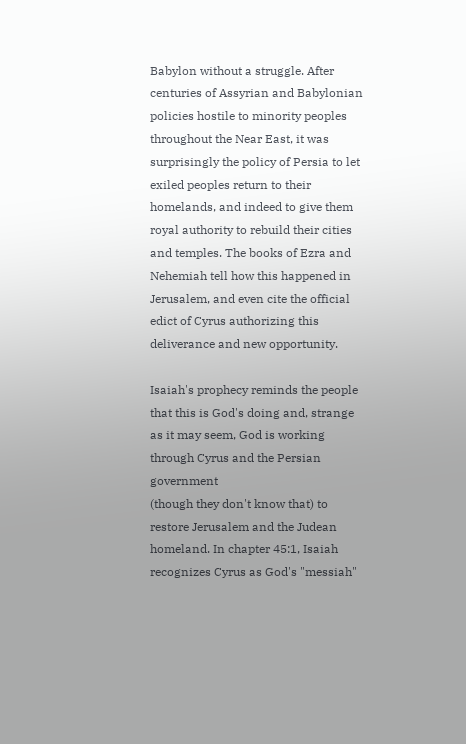Babylon without a struggle. After centuries of Assyrian and Babylonian
policies hostile to minority peoples throughout the Near East, it was
surprisingly the policy of Persia to let exiled peoples return to their
homelands, and indeed to give them royal authority to rebuild their cities
and temples. The books of Ezra and Nehemiah tell how this happened in
Jerusalem, and even cite the official edict of Cyrus authorizing this
deliverance and new opportunity.

Isaiah's prophecy reminds the people that this is God's doing and, strange
as it may seem, God is working through Cyrus and the Persian government
(though they don't know that) to restore Jerusalem and the Judean
homeland. In chapter 45:1, Isaiah recognizes Cyrus as God's "messiah"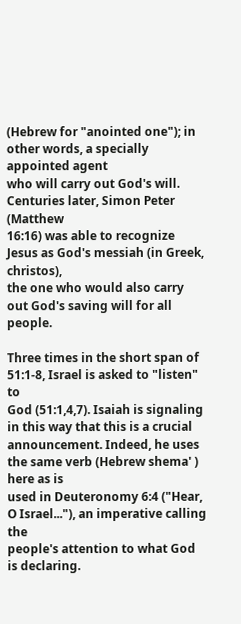(Hebrew for "anointed one"); in other words, a specially appointed agent
who will carry out God's will. Centuries later, Simon Peter (Matthew
16:16) was able to recognize Jesus as God's messiah (in Greek, christos),
the one who would also carry out God's saving will for all people.

Three times in the short span of 51:1-8, Israel is asked to "listen" to
God (51:1,4,7). Isaiah is signaling in this way that this is a crucial
announcement. Indeed, he uses the same verb (Hebrew shema' ) here as is
used in Deuteronomy 6:4 ("Hear, O Israel..."), an imperative calling the
people's attention to what God is declaring.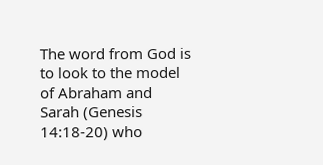The word from God is to look to the model of Abraham and Sarah (Genesis
14:18-20) who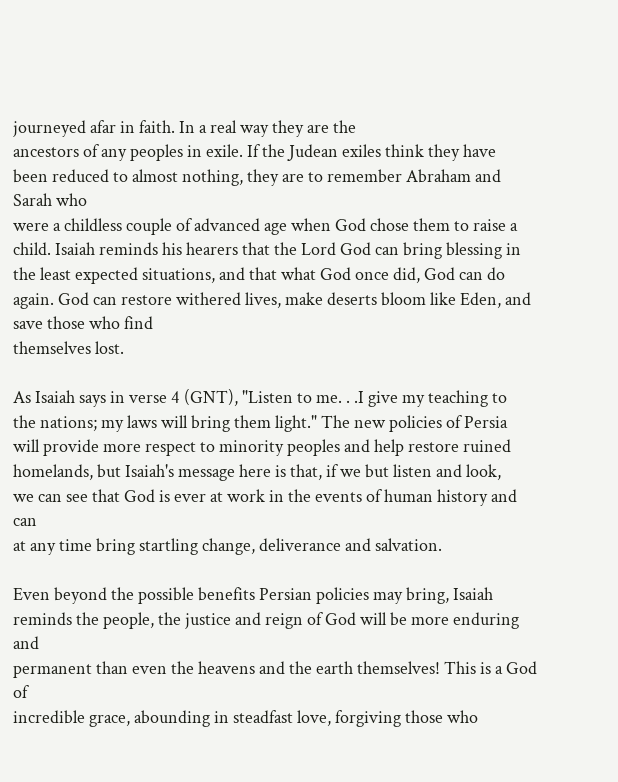journeyed afar in faith. In a real way they are the
ancestors of any peoples in exile. If the Judean exiles think they have
been reduced to almost nothing, they are to remember Abraham and Sarah who
were a childless couple of advanced age when God chose them to raise a
child. Isaiah reminds his hearers that the Lord God can bring blessing in
the least expected situations, and that what God once did, God can do
again. God can restore withered lives, make deserts bloom like Eden, and
save those who find
themselves lost.

As Isaiah says in verse 4 (GNT), "Listen to me. . .I give my teaching to
the nations; my laws will bring them light." The new policies of Persia
will provide more respect to minority peoples and help restore ruined
homelands, but Isaiah's message here is that, if we but listen and look,
we can see that God is ever at work in the events of human history and can
at any time bring startling change, deliverance and salvation.

Even beyond the possible benefits Persian policies may bring, Isaiah
reminds the people, the justice and reign of God will be more enduring and
permanent than even the heavens and the earth themselves! This is a God of
incredible grace, abounding in steadfast love, forgiving those who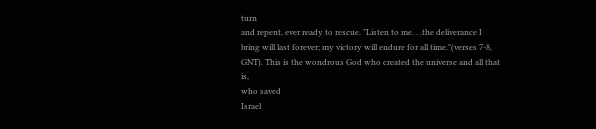turn
and repent, ever ready to rescue. "Listen to me. . .the deliverance I
bring will last forever; my victory will endure for all time."(verses 7-8,
GNT). This is the wondrous God who created the universe and all that is,
who saved
Israel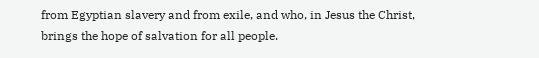from Egyptian slavery and from exile, and who, in Jesus the Christ,
brings the hope of salvation for all people.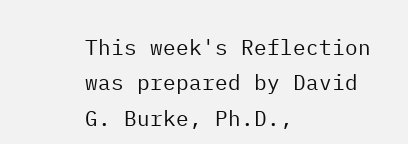This week's Reflection was prepared by David G. Burke, Ph.D.,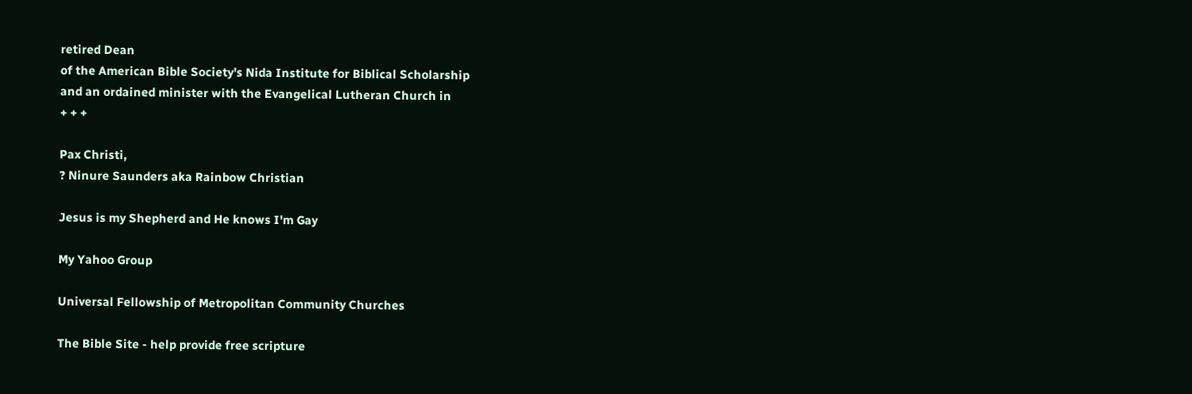retired Dean
of the American Bible Society's Nida Institute for Biblical Scholarship
and an ordained minister with the Evangelical Lutheran Church in
+ + +

Pax Christi,
? Ninure Saunders aka Rainbow Christian

Jesus is my Shepherd and He knows I'm Gay

My Yahoo Group

Universal Fellowship of Metropolitan Community Churches

The Bible Site - help provide free scripture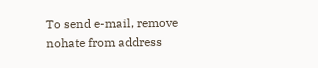To send e-mail, remove nohate from address